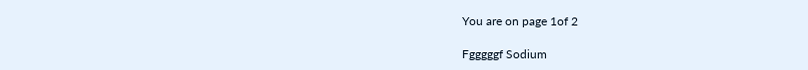You are on page 1of 2

Fgggggf Sodium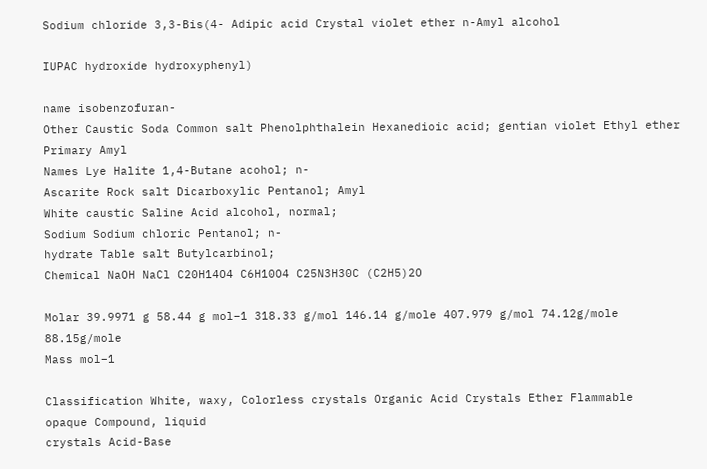Sodium chloride 3,3-Bis(4- Adipic acid Crystal violet ether n-Amyl alcohol

IUPAC hydroxide hydroxyphenyl)

name isobenzofuran-
Other Caustic Soda Common salt Phenolphthalein Hexanedioic acid; gentian violet Ethyl ether Primary Amyl
Names Lye Halite 1,4-Butane acohol; n-
Ascarite Rock salt Dicarboxylic Pentanol; Amyl
White caustic Saline Acid alcohol, normal;
Sodium Sodium chloric Pentanol; n-
hydrate Table salt Butylcarbinol;
Chemical NaOH NaCl C20H14O4 C6H10O4 C25N3H30C (C2H5)2O

Molar 39.9971 g 58.44 g mol−1 318.33 g/mol 146.14 g/mole 407.979 g/mol 74.12g/mole 88.15g/mole
Mass mol−1

Classification White, waxy, Colorless crystals Organic Acid Crystals Ether Flammable
opaque Compound, liquid
crystals Acid-Base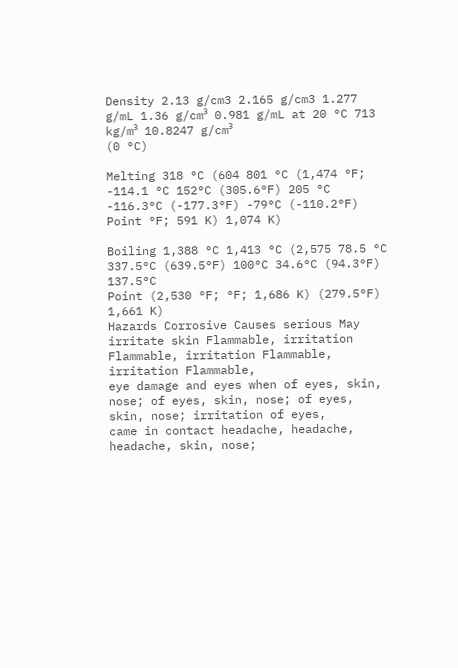Density 2.13 g/cm3 2.165 g/cm3 1.277 g/mL 1.36 g/cm³ 0.981 g/mL at 20 °C 713 kg/m³ 10.8247 g/cm³
(0 °C)

Melting 318 °C (604 801 °C (1,474 °F; -114.1 °C 152°C (305.6°F) 205 °C -116.3°C (-177.3°F) -79°C (-110.2°F)
Point °F; 591 K) 1,074 K)

Boiling 1,388 °C 1,413 °C (2,575 78.5 °C 337.5°C (639.5°F) 100°C 34.6°C (94.3°F) 137.5°C
Point (2,530 °F; °F; 1,686 K) (279.5°F)
1,661 K)
Hazards Corrosive Causes serious May irritate skin Flammable, irritation Flammable, irritation Flammable, irritation Flammable,
eye damage and eyes when of eyes, skin, nose; of eyes, skin, nose; of eyes, skin, nose; irritation of eyes,
came in contact headache, headache, headache, skin, nose;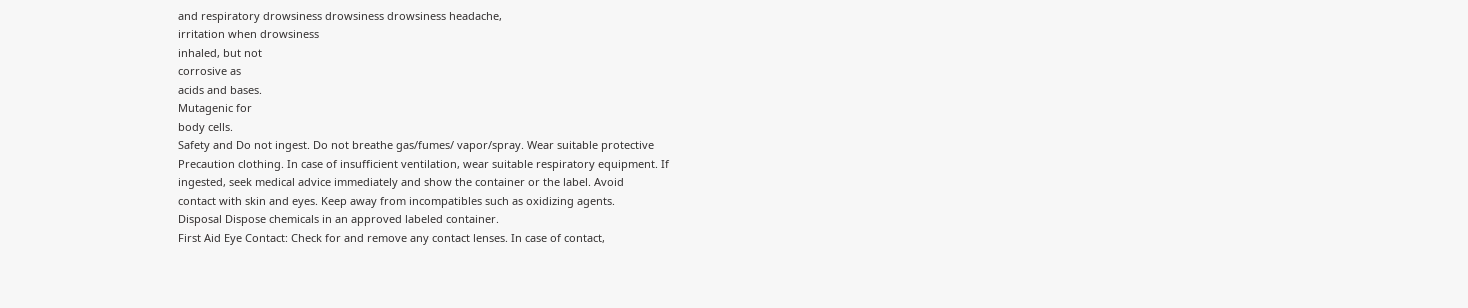and respiratory drowsiness drowsiness drowsiness headache,
irritation when drowsiness
inhaled, but not
corrosive as
acids and bases.
Mutagenic for
body cells.
Safety and Do not ingest. Do not breathe gas/fumes/ vapor/spray. Wear suitable protective
Precaution clothing. In case of insufficient ventilation, wear suitable respiratory equipment. If
ingested, seek medical advice immediately and show the container or the label. Avoid
contact with skin and eyes. Keep away from incompatibles such as oxidizing agents.
Disposal Dispose chemicals in an approved labeled container.
First Aid Eye Contact: Check for and remove any contact lenses. In case of contact,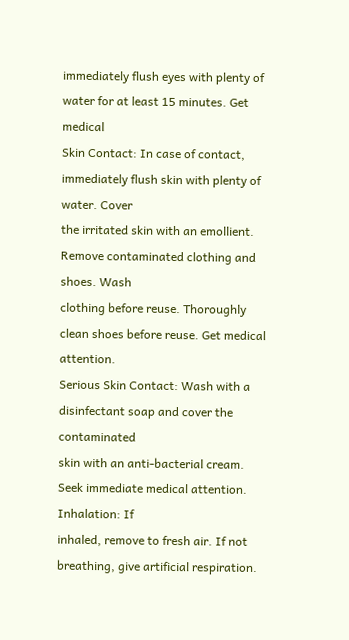immediately flush eyes with plenty of water for at least 15 minutes. Get medical
Skin Contact: In case of contact, immediately flush skin with plenty of water. Cover
the irritated skin with an emollient. Remove contaminated clothing and shoes. Wash
clothing before reuse. Thoroughly clean shoes before reuse. Get medical attention.
Serious Skin Contact: Wash with a disinfectant soap and cover the contaminated
skin with an anti-bacterial cream. Seek immediate medical attention. Inhalation: If
inhaled, remove to fresh air. If not breathing, give artificial respiration.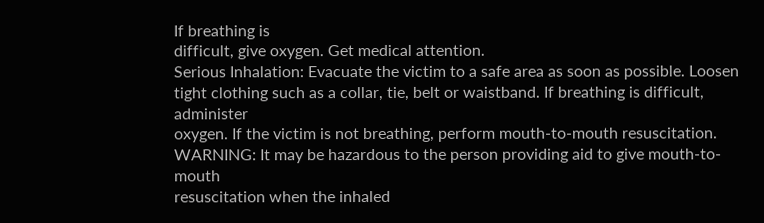If breathing is
difficult, give oxygen. Get medical attention.
Serious Inhalation: Evacuate the victim to a safe area as soon as possible. Loosen
tight clothing such as a collar, tie, belt or waistband. If breathing is difficult, administer
oxygen. If the victim is not breathing, perform mouth-to-mouth resuscitation.
WARNING: It may be hazardous to the person providing aid to give mouth-to-mouth
resuscitation when the inhaled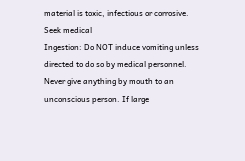material is toxic, infectious or corrosive. Seek medical
Ingestion: Do NOT induce vomiting unless directed to do so by medical personnel.
Never give anything by mouth to an unconscious person. If large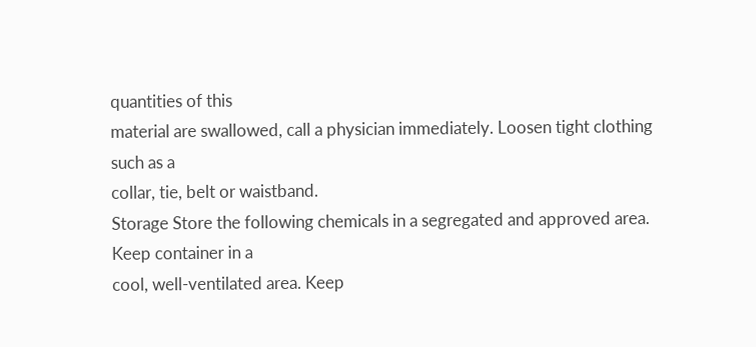quantities of this
material are swallowed, call a physician immediately. Loosen tight clothing such as a
collar, tie, belt or waistband.
Storage Store the following chemicals in a segregated and approved area. Keep container in a
cool, well-ventilated area. Keep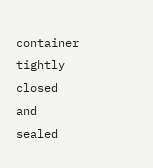container tightly closed and sealed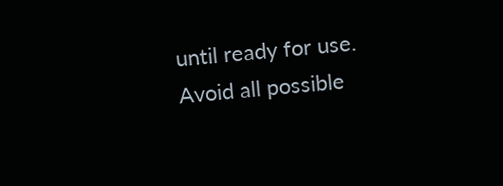until ready for use.
Avoid all possible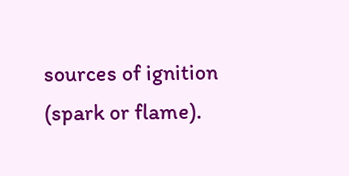sources of ignition (spark or flame).